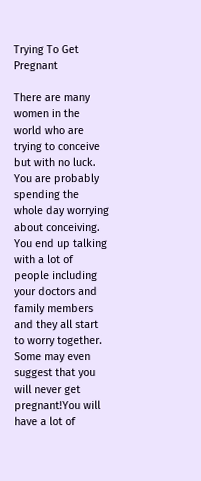Trying To Get Pregnant

There are many women in the world who are trying to conceive but with no luck. You are probably spending the whole day worrying about conceiving. You end up talking with a lot of people including your doctors and family members and they all start to worry together. Some may even suggest that you will never get pregnant!You will have a lot of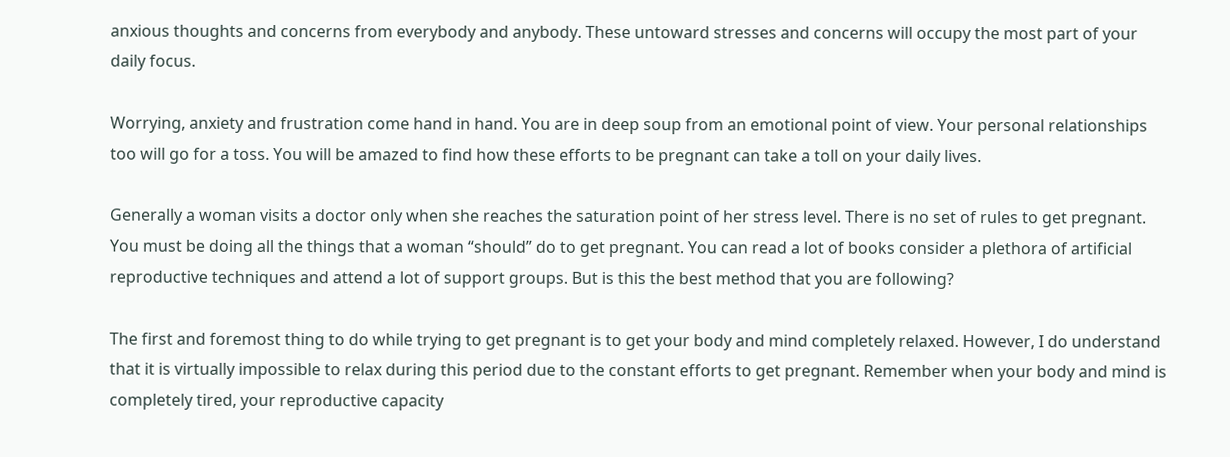anxious thoughts and concerns from everybody and anybody. These untoward stresses and concerns will occupy the most part of your daily focus.

Worrying, anxiety and frustration come hand in hand. You are in deep soup from an emotional point of view. Your personal relationships too will go for a toss. You will be amazed to find how these efforts to be pregnant can take a toll on your daily lives.

Generally a woman visits a doctor only when she reaches the saturation point of her stress level. There is no set of rules to get pregnant. You must be doing all the things that a woman “should” do to get pregnant. You can read a lot of books consider a plethora of artificial reproductive techniques and attend a lot of support groups. But is this the best method that you are following?

The first and foremost thing to do while trying to get pregnant is to get your body and mind completely relaxed. However, I do understand that it is virtually impossible to relax during this period due to the constant efforts to get pregnant. Remember when your body and mind is completely tired, your reproductive capacity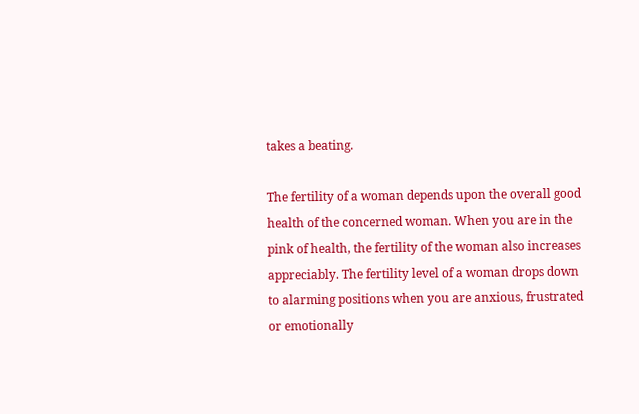takes a beating.

The fertility of a woman depends upon the overall good health of the concerned woman. When you are in the pink of health, the fertility of the woman also increases appreciably. The fertility level of a woman drops down to alarming positions when you are anxious, frustrated or emotionally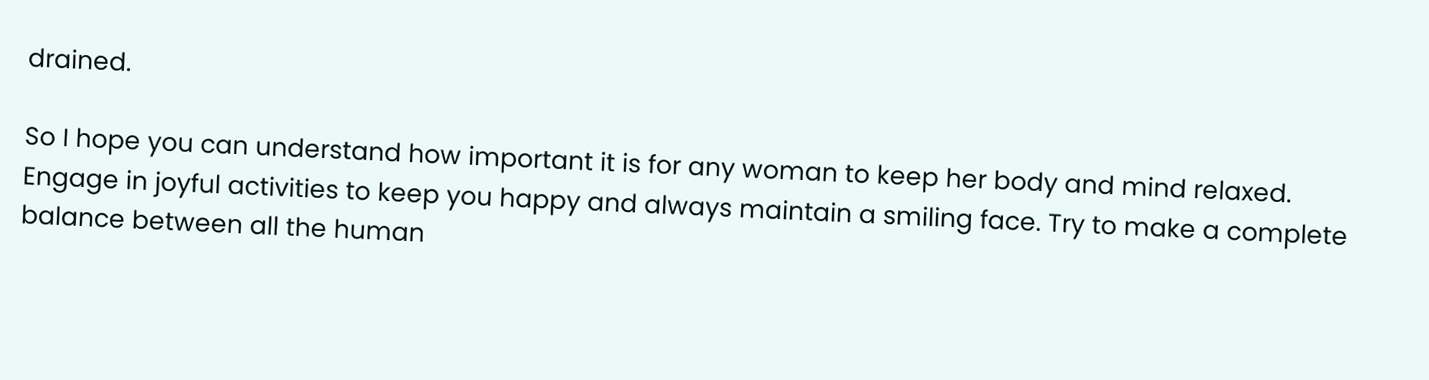drained.

So I hope you can understand how important it is for any woman to keep her body and mind relaxed. Engage in joyful activities to keep you happy and always maintain a smiling face. Try to make a complete balance between all the human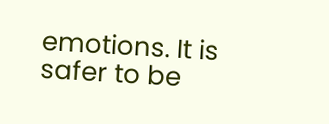emotions. It is safer to be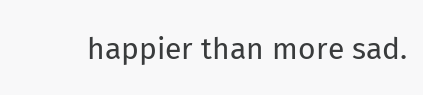happier than more sad.